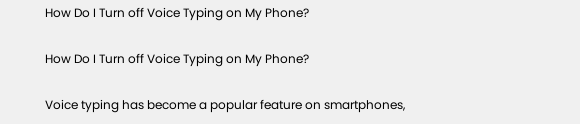How Do I Turn off Voice Typing on My Phone?

How Do I Turn off Voice Typing on My Phone?

Voice typing has become a popular feature on smartphones,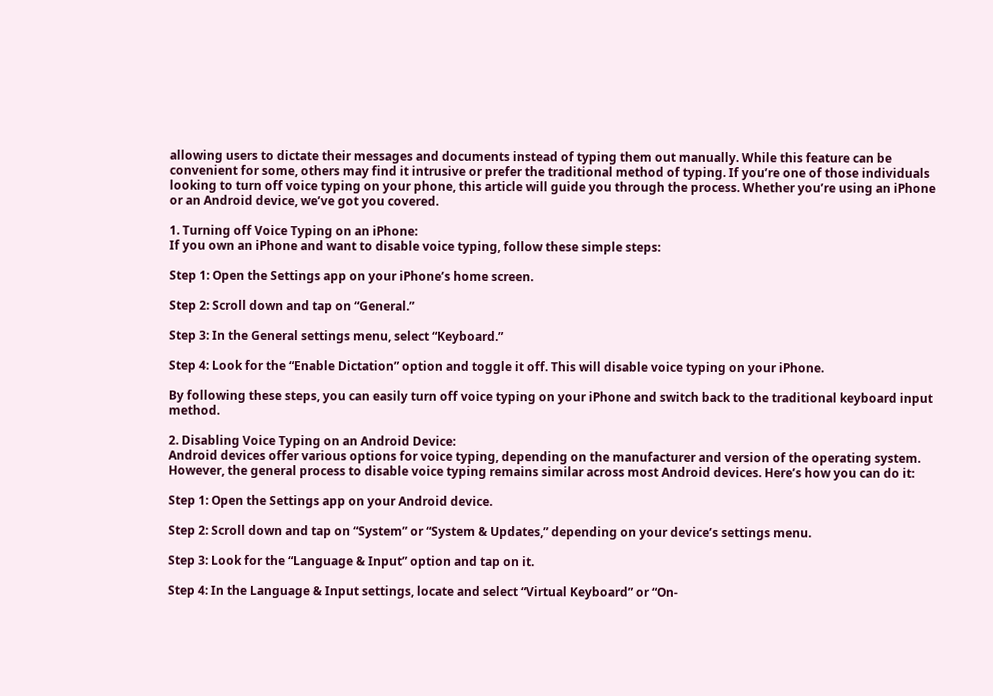allowing users to dictate their messages and documents instead of typing them out manually. While this feature can be convenient for some, others may find it intrusive or prefer the traditional method of typing. If you’re one of those individuals looking to turn off voice typing on your phone, this article will guide you through the process. Whether you’re using an iPhone or an Android device, we’ve got you covered.

1. Turning off Voice Typing on an iPhone:
If you own an iPhone and want to disable voice typing, follow these simple steps:

Step 1: Open the Settings app on your iPhone’s home screen.

Step 2: Scroll down and tap on “General.”

Step 3: In the General settings menu, select “Keyboard.”

Step 4: Look for the “Enable Dictation” option and toggle it off. This will disable voice typing on your iPhone.

By following these steps, you can easily turn off voice typing on your iPhone and switch back to the traditional keyboard input method.

2. Disabling Voice Typing on an Android Device:
Android devices offer various options for voice typing, depending on the manufacturer and version of the operating system. However, the general process to disable voice typing remains similar across most Android devices. Here’s how you can do it:

Step 1: Open the Settings app on your Android device.

Step 2: Scroll down and tap on “System” or “System & Updates,” depending on your device’s settings menu.

Step 3: Look for the “Language & Input” option and tap on it.

Step 4: In the Language & Input settings, locate and select “Virtual Keyboard” or “On-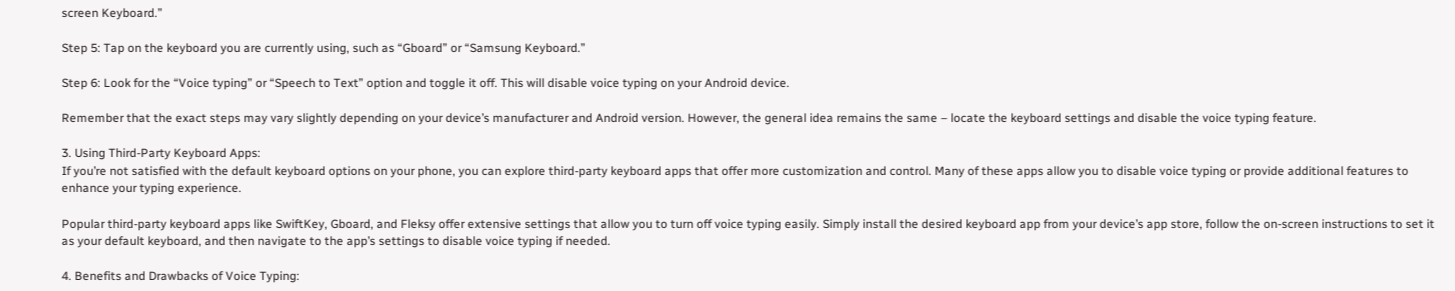screen Keyboard.”

Step 5: Tap on the keyboard you are currently using, such as “Gboard” or “Samsung Keyboard.”

Step 6: Look for the “Voice typing” or “Speech to Text” option and toggle it off. This will disable voice typing on your Android device.

Remember that the exact steps may vary slightly depending on your device’s manufacturer and Android version. However, the general idea remains the same – locate the keyboard settings and disable the voice typing feature.

3. Using Third-Party Keyboard Apps:
If you’re not satisfied with the default keyboard options on your phone, you can explore third-party keyboard apps that offer more customization and control. Many of these apps allow you to disable voice typing or provide additional features to enhance your typing experience.

Popular third-party keyboard apps like SwiftKey, Gboard, and Fleksy offer extensive settings that allow you to turn off voice typing easily. Simply install the desired keyboard app from your device’s app store, follow the on-screen instructions to set it as your default keyboard, and then navigate to the app’s settings to disable voice typing if needed.

4. Benefits and Drawbacks of Voice Typing: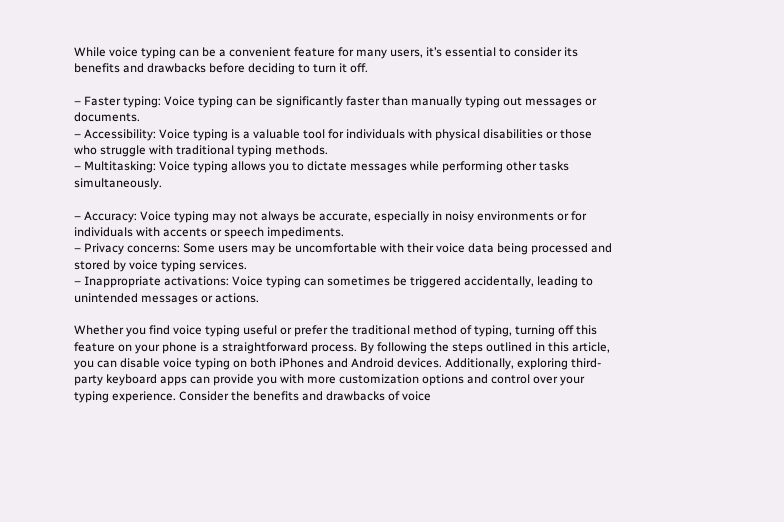While voice typing can be a convenient feature for many users, it’s essential to consider its benefits and drawbacks before deciding to turn it off.

– Faster typing: Voice typing can be significantly faster than manually typing out messages or documents.
– Accessibility: Voice typing is a valuable tool for individuals with physical disabilities or those who struggle with traditional typing methods.
– Multitasking: Voice typing allows you to dictate messages while performing other tasks simultaneously.

– Accuracy: Voice typing may not always be accurate, especially in noisy environments or for individuals with accents or speech impediments.
– Privacy concerns: Some users may be uncomfortable with their voice data being processed and stored by voice typing services.
– Inappropriate activations: Voice typing can sometimes be triggered accidentally, leading to unintended messages or actions.

Whether you find voice typing useful or prefer the traditional method of typing, turning off this feature on your phone is a straightforward process. By following the steps outlined in this article, you can disable voice typing on both iPhones and Android devices. Additionally, exploring third-party keyboard apps can provide you with more customization options and control over your typing experience. Consider the benefits and drawbacks of voice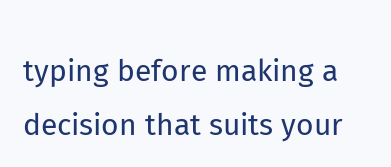typing before making a decision that suits your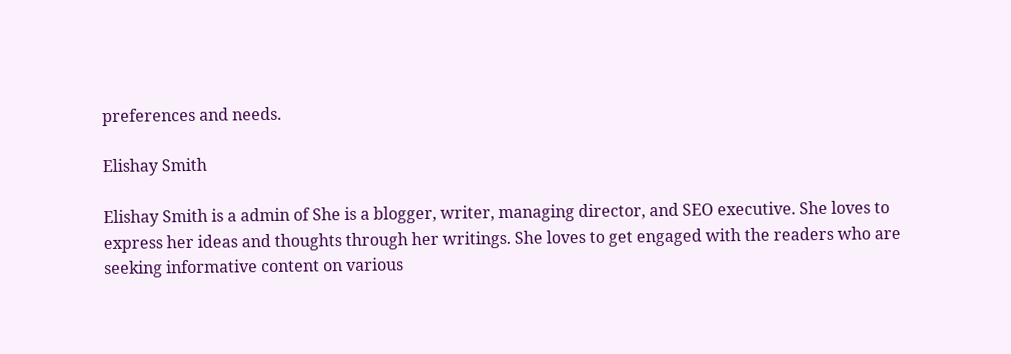preferences and needs.

Elishay Smith

Elishay Smith is a admin of She is a blogger, writer, managing director, and SEO executive. She loves to express her ideas and thoughts through her writings. She loves to get engaged with the readers who are seeking informative content on various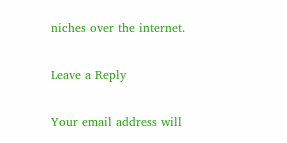niches over the internet.

Leave a Reply

Your email address will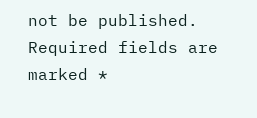not be published. Required fields are marked *